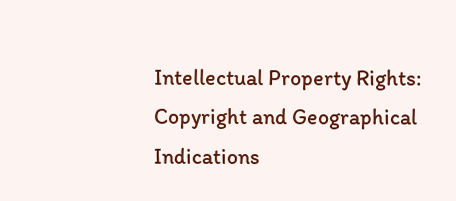Intellectual Property Rights: Copyright and Geographical Indications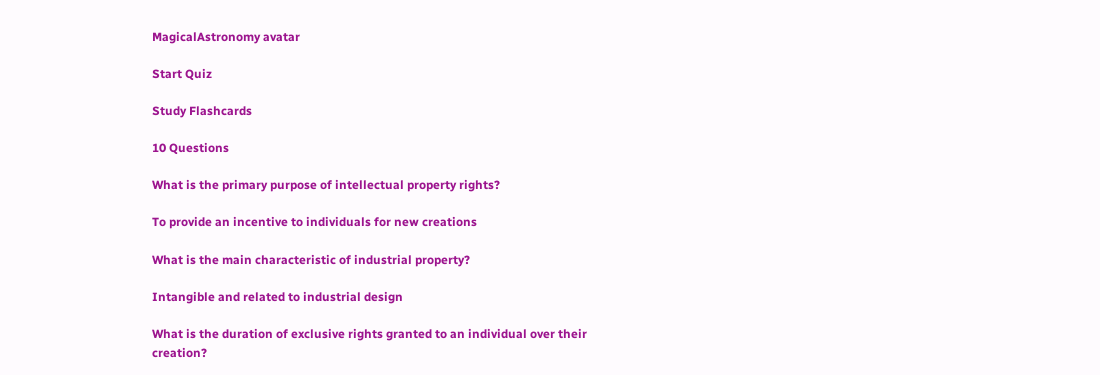MagicalAstronomy avatar

Start Quiz

Study Flashcards

10 Questions

What is the primary purpose of intellectual property rights?

To provide an incentive to individuals for new creations

What is the main characteristic of industrial property?

Intangible and related to industrial design

What is the duration of exclusive rights granted to an individual over their creation?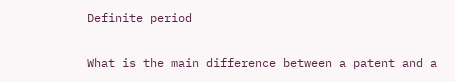Definite period

What is the main difference between a patent and a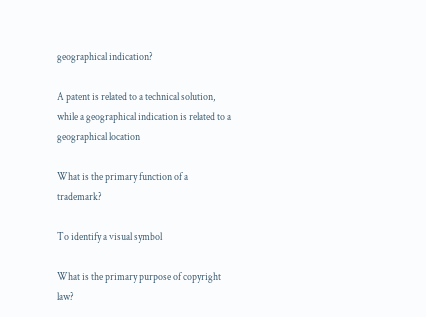geographical indication?

A patent is related to a technical solution, while a geographical indication is related to a geographical location

What is the primary function of a trademark?

To identify a visual symbol

What is the primary purpose of copyright law?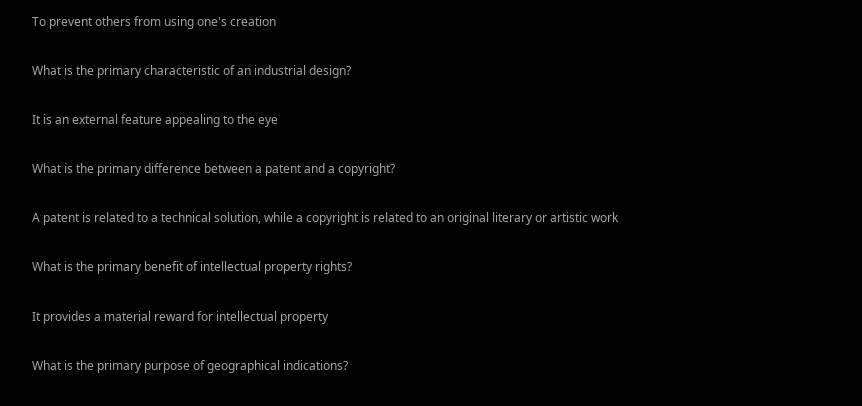To prevent others from using one's creation

What is the primary characteristic of an industrial design?

It is an external feature appealing to the eye

What is the primary difference between a patent and a copyright?

A patent is related to a technical solution, while a copyright is related to an original literary or artistic work

What is the primary benefit of intellectual property rights?

It provides a material reward for intellectual property

What is the primary purpose of geographical indications?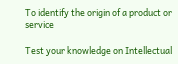To identify the origin of a product or service

Test your knowledge on Intellectual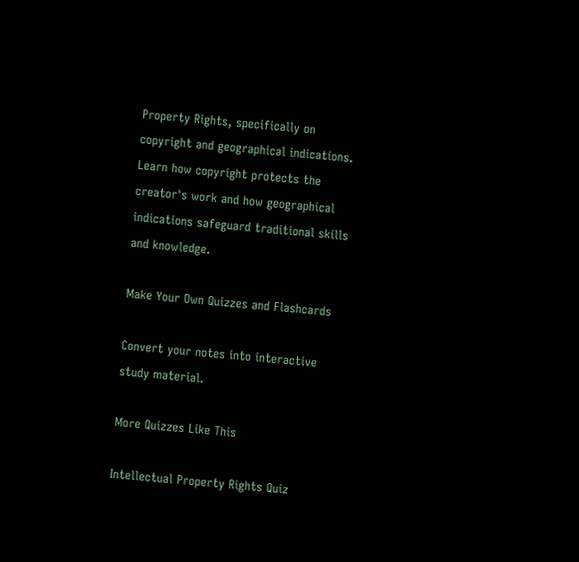Property Rights, specifically on copyright and geographical indications. Learn how copyright protects the creator's work and how geographical indications safeguard traditional skills and knowledge.

Make Your Own Quizzes and Flashcards

Convert your notes into interactive study material.

More Quizzes Like This

Intellectual Property Rights Quiz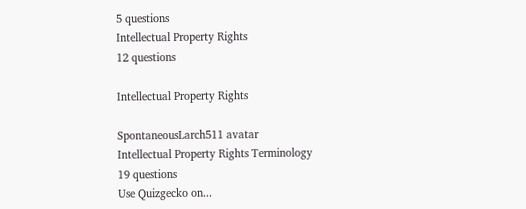5 questions
Intellectual Property Rights
12 questions

Intellectual Property Rights

SpontaneousLarch511 avatar
Intellectual Property Rights Terminology
19 questions
Use Quizgecko on...